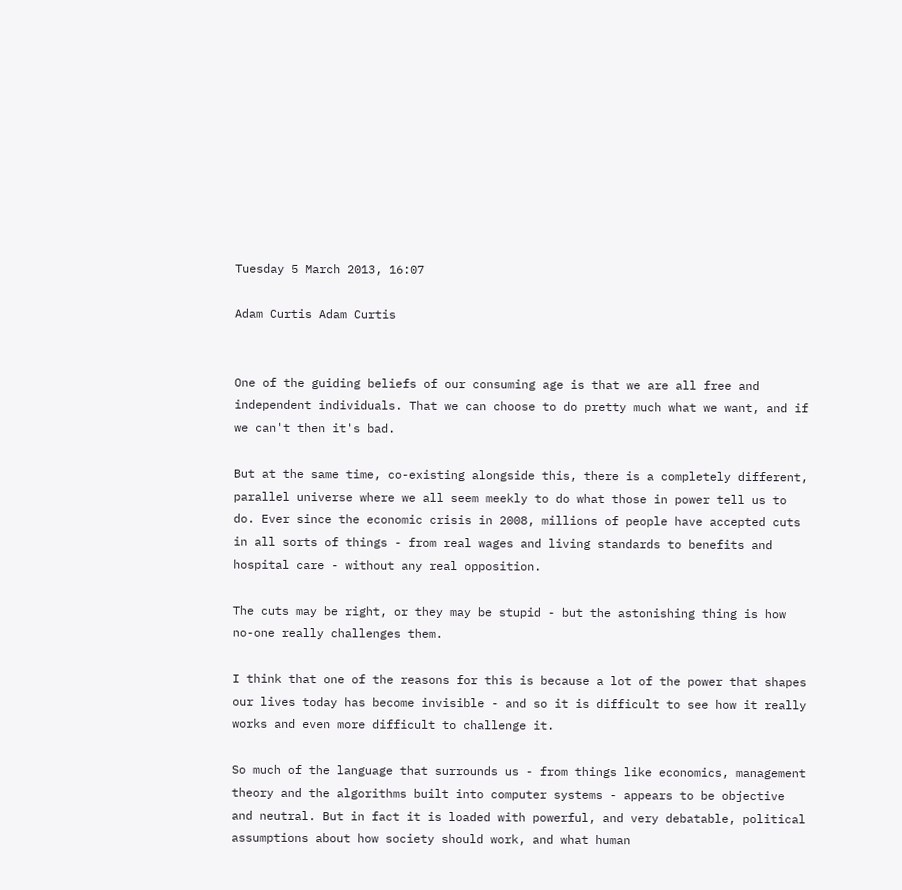Tuesday 5 March 2013, 16:07

Adam Curtis Adam Curtis


One of the guiding beliefs of our consuming age is that we are all free and independent individuals. That we can choose to do pretty much what we want, and if we can't then it's bad.

But at the same time, co-existing alongside this, there is a completely different, parallel universe where we all seem meekly to do what those in power tell us to do. Ever since the economic crisis in 2008, millions of people have accepted cuts in all sorts of things - from real wages and living standards to benefits and hospital care - without any real opposition.

The cuts may be right, or they may be stupid - but the astonishing thing is how no-one really challenges them.

I think that one of the reasons for this is because a lot of the power that shapes our lives today has become invisible - and so it is difficult to see how it really works and even more difficult to challenge it.

So much of the language that surrounds us - from things like economics, management theory and the algorithms built into computer systems - appears to be objective and neutral. But in fact it is loaded with powerful, and very debatable, political assumptions about how society should work, and what human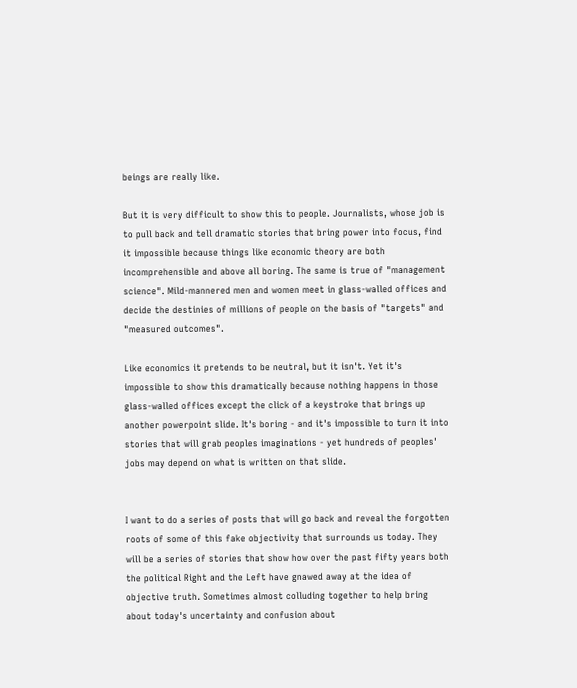beings are really like.

But it is very difficult to show this to people. Journalists, whose job is to pull back and tell dramatic stories that bring power into focus, find it impossible because things like economic theory are both incomprehensible and above all boring. The same is true of "management science". Mild-mannered men and women meet in glass-walled offices and decide the destinies of millions of people on the basis of "targets" and "measured outcomes".

Like economics it pretends to be neutral, but it isn't. Yet it's impossible to show this dramatically because nothing happens in those glass-walled offices except the click of a keystroke that brings up another powerpoint slide. It's boring - and it's impossible to turn it into stories that will grab peoples imaginations - yet hundreds of peoples' jobs may depend on what is written on that slide.


I want to do a series of posts that will go back and reveal the forgotten roots of some of this fake objectivity that surrounds us today. They will be a series of stories that show how over the past fifty years both the political Right and the Left have gnawed away at the idea of objective truth. Sometimes almost colluding together to help bring about today's uncertainty and confusion about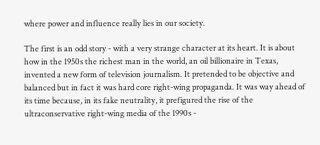where power and influence really lies in our society.

The first is an odd story - with a very strange character at its heart. It is about how in the 1950s the richest man in the world, an oil billionaire in Texas, invented a new form of television journalism. It pretended to be objective and balanced but in fact it was hard core right-wing propaganda. It was way ahead of its time because, in its fake neutrality, it prefigured the rise of the ultraconservative right-wing media of the 1990s -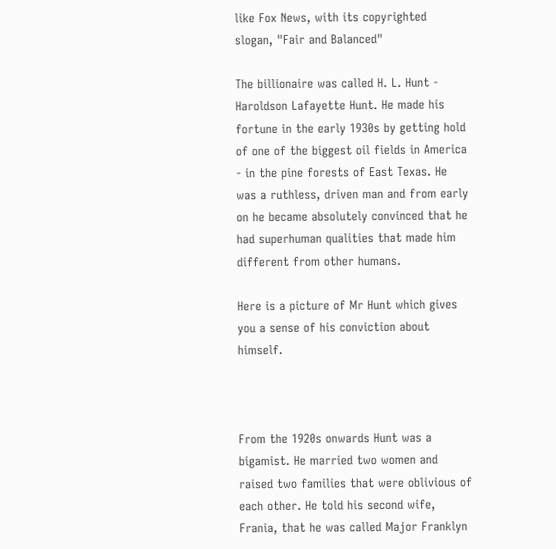like Fox News, with its copyrighted slogan, "Fair and Balanced"

The billionaire was called H. L. Hunt - Haroldson Lafayette Hunt. He made his fortune in the early 1930s by getting hold of one of the biggest oil fields in America - in the pine forests of East Texas. He was a ruthless, driven man and from early on he became absolutely convinced that he had superhuman qualities that made him different from other humans.

Here is a picture of Mr Hunt which gives you a sense of his conviction about himself.



From the 1920s onwards Hunt was a bigamist. He married two women and raised two families that were oblivious of each other. He told his second wife, Frania, that he was called Major Franklyn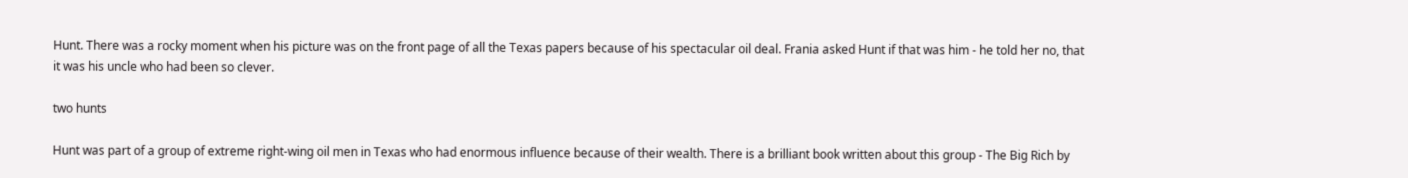Hunt. There was a rocky moment when his picture was on the front page of all the Texas papers because of his spectacular oil deal. Frania asked Hunt if that was him - he told her no, that it was his uncle who had been so clever.

two hunts

Hunt was part of a group of extreme right-wing oil men in Texas who had enormous influence because of their wealth. There is a brilliant book written about this group - The Big Rich by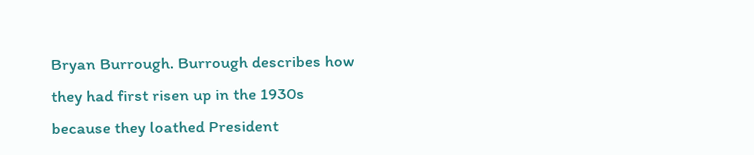Bryan Burrough. Burrough describes how they had first risen up in the 1930s because they loathed President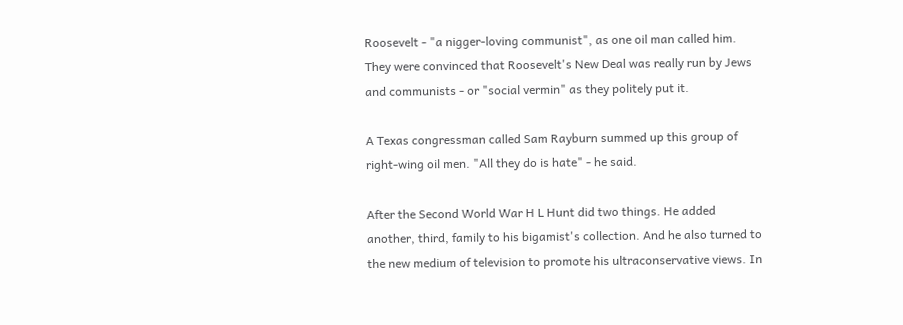Roosevelt - "a nigger-loving communist", as one oil man called him. They were convinced that Roosevelt's New Deal was really run by Jews and communists - or "social vermin" as they politely put it.

A Texas congressman called Sam Rayburn summed up this group of right-wing oil men. "All they do is hate" - he said.

After the Second World War H L Hunt did two things. He added another, third, family to his bigamist's collection. And he also turned to the new medium of television to promote his ultraconservative views. In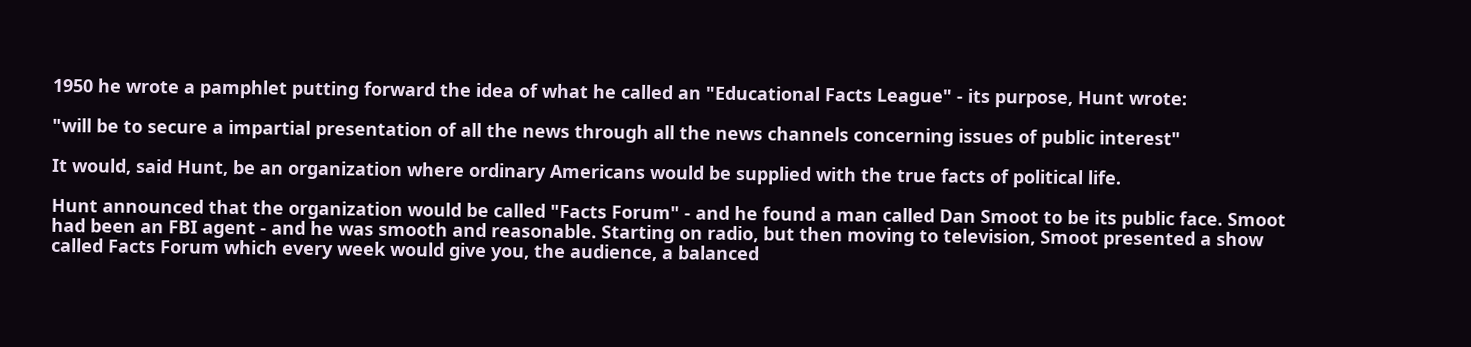1950 he wrote a pamphlet putting forward the idea of what he called an "Educational Facts League" - its purpose, Hunt wrote:

"will be to secure a impartial presentation of all the news through all the news channels concerning issues of public interest"

It would, said Hunt, be an organization where ordinary Americans would be supplied with the true facts of political life.

Hunt announced that the organization would be called "Facts Forum" - and he found a man called Dan Smoot to be its public face. Smoot had been an FBI agent - and he was smooth and reasonable. Starting on radio, but then moving to television, Smoot presented a show called Facts Forum which every week would give you, the audience, a balanced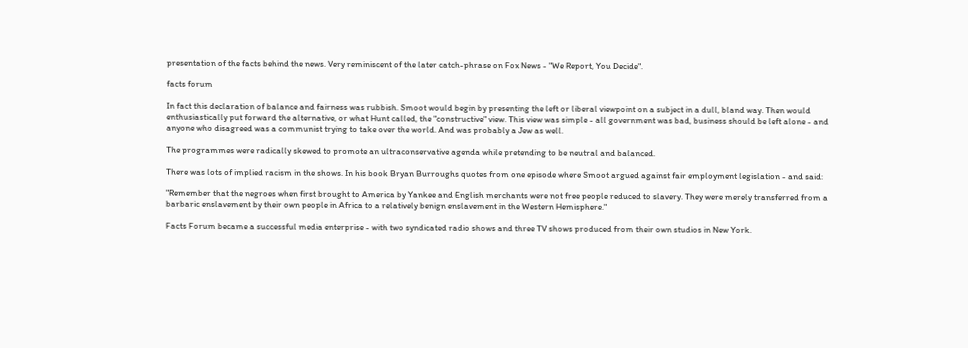presentation of the facts behind the news. Very reminiscent of the later catch-phrase on Fox News - "We Report, You Decide".

facts forum

In fact this declaration of balance and fairness was rubbish. Smoot would begin by presenting the left or liberal viewpoint on a subject in a dull, bland way. Then would enthusiastically put forward the alternative, or what Hunt called, the "constructive" view. This view was simple - all government was bad, business should be left alone - and anyone who disagreed was a communist trying to take over the world. And was probably a Jew as well.

The programmes were radically skewed to promote an ultraconservative agenda while pretending to be neutral and balanced.

There was lots of implied racism in the shows. In his book Bryan Burroughs quotes from one episode where Smoot argued against fair employment legislation - and said:

"Remember that the negroes when first brought to America by Yankee and English merchants were not free people reduced to slavery. They were merely transferred from a barbaric enslavement by their own people in Africa to a relatively benign enslavement in the Western Hemisphere."

Facts Forum became a successful media enterprise - with two syndicated radio shows and three TV shows produced from their own studios in New York.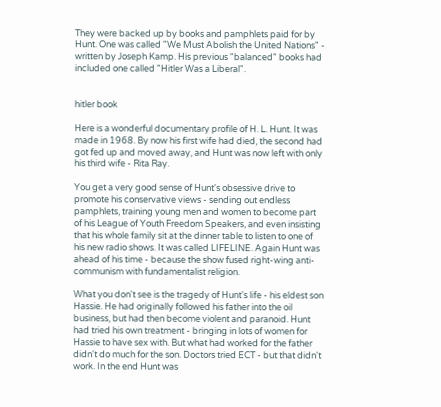They were backed up by books and pamphlets paid for by Hunt. One was called "We Must Abolish the United Nations" - written by Joseph Kamp. His previous "balanced" books had included one called "Hitler Was a Liberal".


hitler book

Here is a wonderful documentary profile of H. L. Hunt. It was made in 1968. By now his first wife had died, the second had got fed up and moved away, and Hunt was now left with only his third wife - Rita Ray.

You get a very good sense of Hunt's obsessive drive to promote his conservative views - sending out endless pamphlets, training young men and women to become part of his League of Youth Freedom Speakers, and even insisting that his whole family sit at the dinner table to listen to one of his new radio shows. It was called LIFELINE. Again Hunt was ahead of his time - because the show fused right-wing anti-communism with fundamentalist religion.

What you don't see is the tragedy of Hunt's life - his eldest son Hassie. He had originally followed his father into the oil business, but had then become violent and paranoid. Hunt had tried his own treatment - bringing in lots of women for Hassie to have sex with. But what had worked for the father didn't do much for the son. Doctors tried ECT - but that didn't work. In the end Hunt was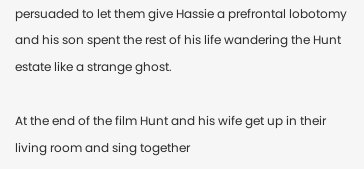persuaded to let them give Hassie a prefrontal lobotomy and his son spent the rest of his life wandering the Hunt estate like a strange ghost.

At the end of the film Hunt and his wife get up in their living room and sing together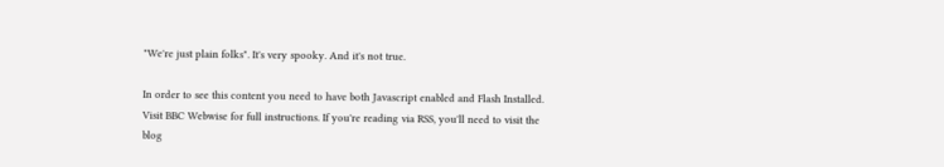"We're just plain folks". It's very spooky. And it's not true.

In order to see this content you need to have both Javascript enabled and Flash Installed. Visit BBC Webwise for full instructions. If you're reading via RSS, you'll need to visit the blog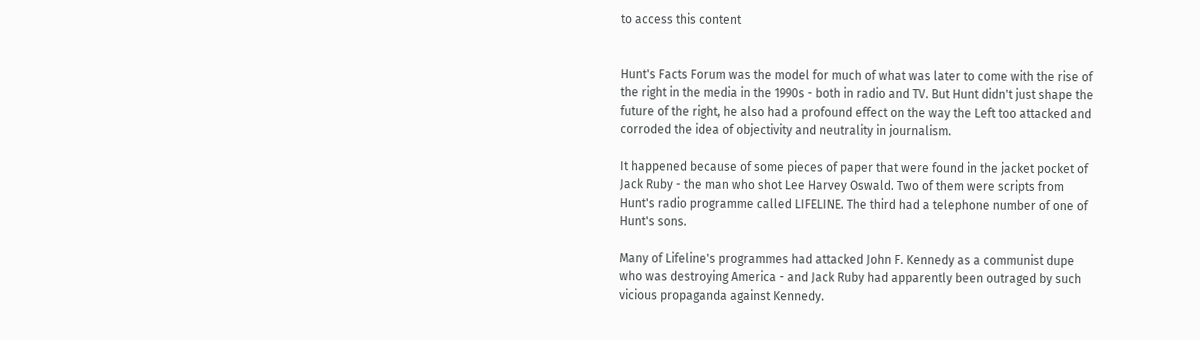to access this content


Hunt's Facts Forum was the model for much of what was later to come with the rise of the right in the media in the 1990s - both in radio and TV. But Hunt didn't just shape the future of the right, he also had a profound effect on the way the Left too attacked and corroded the idea of objectivity and neutrality in journalism.

It happened because of some pieces of paper that were found in the jacket pocket of Jack Ruby - the man who shot Lee Harvey Oswald. Two of them were scripts from Hunt's radio programme called LIFELINE. The third had a telephone number of one of Hunt's sons.

Many of Lifeline's programmes had attacked John F. Kennedy as a communist dupe who was destroying America - and Jack Ruby had apparently been outraged by such vicious propaganda against Kennedy.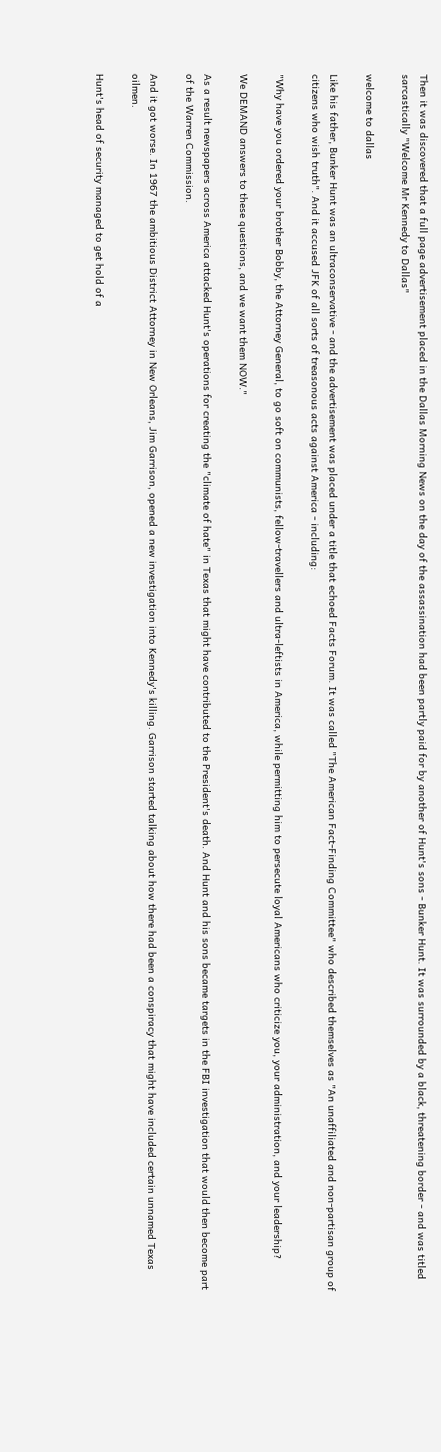Then it was discovered that a full page advertisement placed in the Dallas Morning News on the day of the assassination had been partly paid for by another of Hunt's sons - Bunker Hunt. It was surrounded by a black, threatening border - and was titled sarcastically "Welcome Mr Kennedy to Dallas"

welcome to dallas

Like his father, Bunker Hunt was an ultraconservative - and the advertisement was placed under a title that echoed Facts Forum. It was called "The American Fact-Finding Committee" who described themselves as "An unaffiliated and non-partisan group of citizens who wish truth". And it accused JFK of all sorts of treasonous acts against America - including:

"Why have you ordered your brother Bobby, the Attorney General, to go soft on communists, fellow-travellers and ultra-leftists in America, while permitting him to persecute loyal Americans who criticize you, your administration, and your leadership?

We DEMAND answers to these questions, and we want them NOW."

As a result newspapers across America attacked Hunt's operations for creating the "climate of hate" in Texas that might have contributed to the President's death. And Hunt and his sons became targets in the FBI investigation that would then become part of the Warren Commission.

And it got worse. In 1967 the ambitious District Attorney in New Orleans, Jim Garrison, opened a new investigation into Kennedy's killing. Garrison started talking about how there had been a conspiracy that might have included certain unnamed Texas oilmen.

Hunt's head of security managed to get hold of a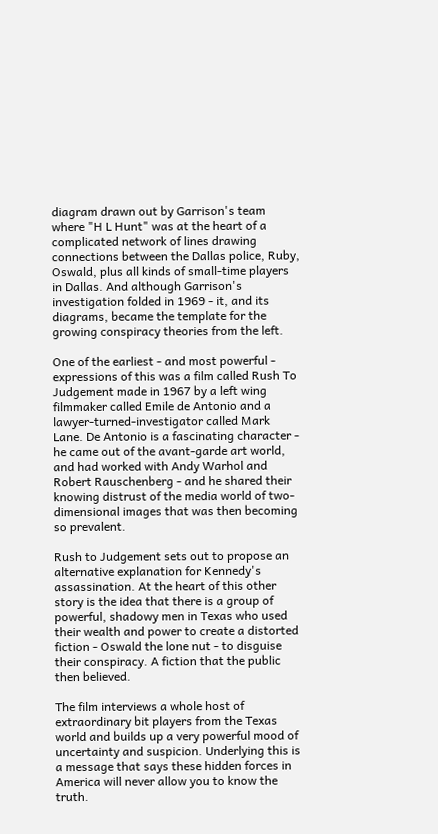diagram drawn out by Garrison's team where "H L Hunt" was at the heart of a complicated network of lines drawing connections between the Dallas police, Ruby, Oswald, plus all kinds of small-time players in Dallas. And although Garrison's investigation folded in 1969 - it, and its diagrams, became the template for the growing conspiracy theories from the left.

One of the earliest - and most powerful - expressions of this was a film called Rush To Judgement made in 1967 by a left wing filmmaker called Emile de Antonio and a lawyer-turned-investigator called Mark Lane. De Antonio is a fascinating character - he came out of the avant-garde art world, and had worked with Andy Warhol and Robert Rauschenberg - and he shared their knowing distrust of the media world of two-dimensional images that was then becoming so prevalent.

Rush to Judgement sets out to propose an alternative explanation for Kennedy's assassination. At the heart of this other story is the idea that there is a group of powerful, shadowy men in Texas who used their wealth and power to create a distorted fiction - Oswald the lone nut - to disguise their conspiracy. A fiction that the public then believed.

The film interviews a whole host of extraordinary bit players from the Texas world and builds up a very powerful mood of uncertainty and suspicion. Underlying this is a message that says these hidden forces in America will never allow you to know the truth.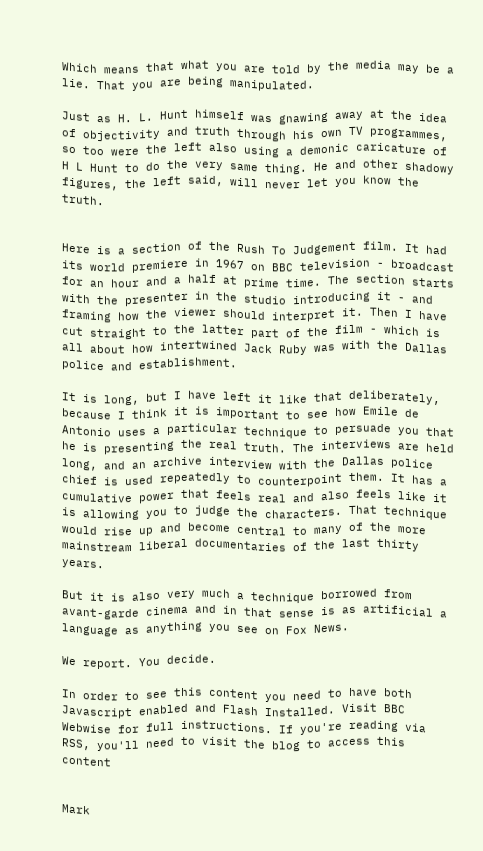Which means that what you are told by the media may be a lie. That you are being manipulated.

Just as H. L. Hunt himself was gnawing away at the idea of objectivity and truth through his own TV programmes, so too were the left also using a demonic caricature of H L Hunt to do the very same thing. He and other shadowy figures, the left said, will never let you know the truth.


Here is a section of the Rush To Judgement film. It had its world premiere in 1967 on BBC television - broadcast for an hour and a half at prime time. The section starts with the presenter in the studio introducing it - and framing how the viewer should interpret it. Then I have cut straight to the latter part of the film - which is all about how intertwined Jack Ruby was with the Dallas police and establishment.

It is long, but I have left it like that deliberately, because I think it is important to see how Emile de Antonio uses a particular technique to persuade you that he is presenting the real truth. The interviews are held long, and an archive interview with the Dallas police chief is used repeatedly to counterpoint them. It has a cumulative power that feels real and also feels like it is allowing you to judge the characters. That technique would rise up and become central to many of the more mainstream liberal documentaries of the last thirty years.

But it is also very much a technique borrowed from avant-garde cinema and in that sense is as artificial a language as anything you see on Fox News.

We report. You decide.

In order to see this content you need to have both Javascript enabled and Flash Installed. Visit BBC Webwise for full instructions. If you're reading via RSS, you'll need to visit the blog to access this content


Mark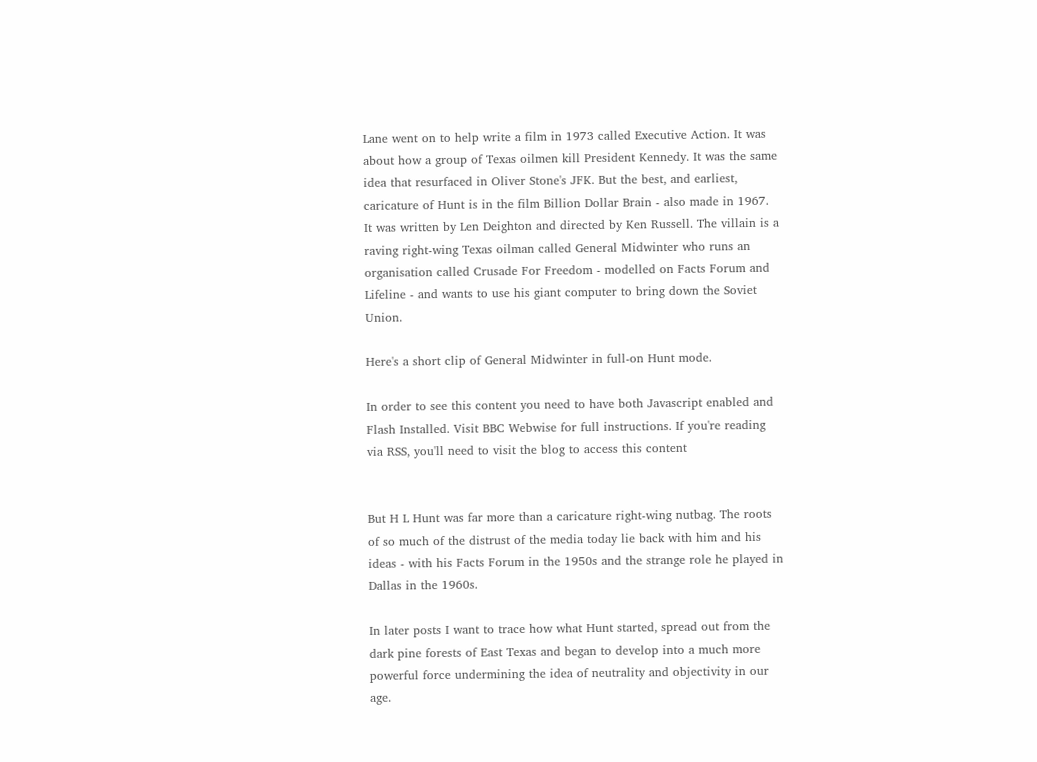Lane went on to help write a film in 1973 called Executive Action. It was about how a group of Texas oilmen kill President Kennedy. It was the same idea that resurfaced in Oliver Stone's JFK. But the best, and earliest, caricature of Hunt is in the film Billion Dollar Brain - also made in 1967. It was written by Len Deighton and directed by Ken Russell. The villain is a raving right-wing Texas oilman called General Midwinter who runs an organisation called Crusade For Freedom - modelled on Facts Forum and Lifeline - and wants to use his giant computer to bring down the Soviet Union.

Here's a short clip of General Midwinter in full-on Hunt mode.

In order to see this content you need to have both Javascript enabled and Flash Installed. Visit BBC Webwise for full instructions. If you're reading via RSS, you'll need to visit the blog to access this content


But H L Hunt was far more than a caricature right-wing nutbag. The roots of so much of the distrust of the media today lie back with him and his ideas - with his Facts Forum in the 1950s and the strange role he played in Dallas in the 1960s.

In later posts I want to trace how what Hunt started, spread out from the dark pine forests of East Texas and began to develop into a much more powerful force undermining the idea of neutrality and objectivity in our age.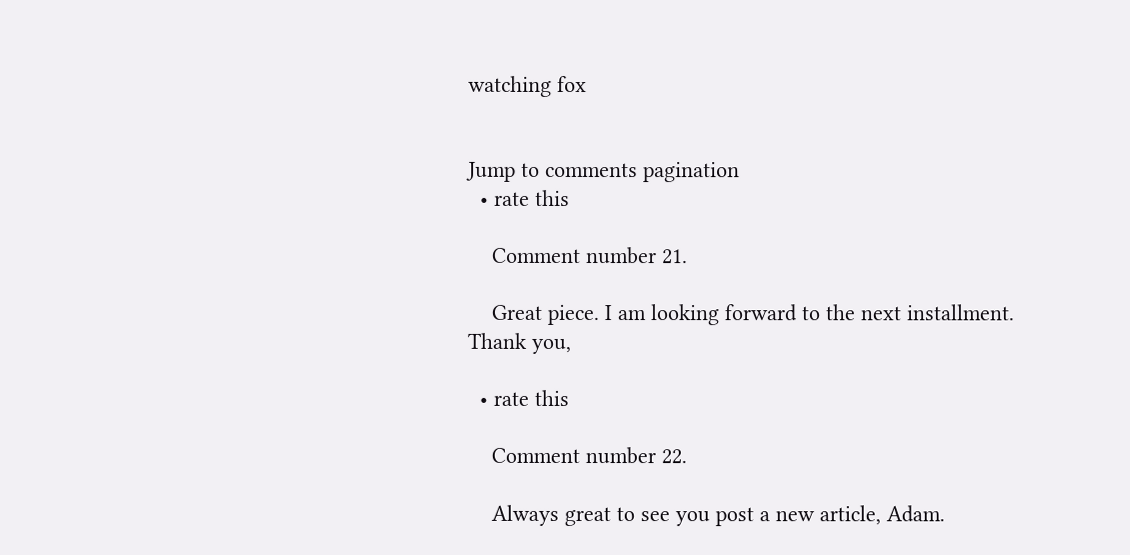watching fox


Jump to comments pagination
  • rate this

    Comment number 21.

    Great piece. I am looking forward to the next installment. Thank you,

  • rate this

    Comment number 22.

    Always great to see you post a new article, Adam.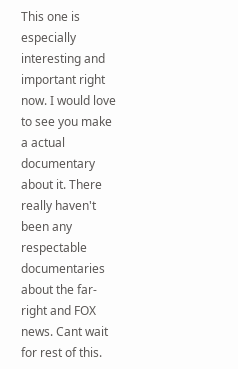This one is especially interesting and important right now. I would love to see you make a actual documentary about it. There really haven't been any respectable documentaries about the far-right and FOX news. Cant wait for rest of this.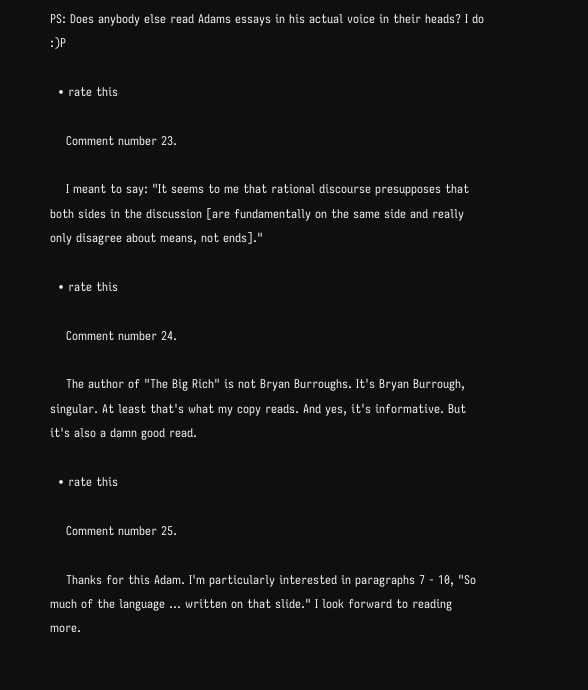PS: Does anybody else read Adams essays in his actual voice in their heads? I do :)P

  • rate this

    Comment number 23.

    I meant to say: "It seems to me that rational discourse presupposes that both sides in the discussion [are fundamentally on the same side and really only disagree about means, not ends]."

  • rate this

    Comment number 24.

    The author of "The Big Rich" is not Bryan Burroughs. It's Bryan Burrough, singular. At least that's what my copy reads. And yes, it's informative. But it's also a damn good read.

  • rate this

    Comment number 25.

    Thanks for this Adam. I'm particularly interested in paragraphs 7 - 10, "So much of the language ... written on that slide." I look forward to reading more.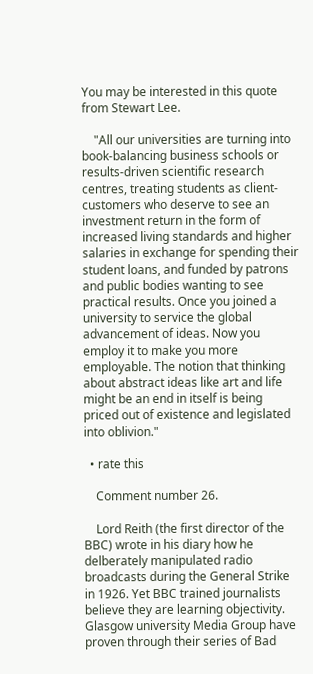You may be interested in this quote from Stewart Lee.

    "All our universities are turning into book-balancing business schools or results-driven scientific research centres, treating students as client-customers who deserve to see an investment return in the form of increased living standards and higher salaries in exchange for spending their student loans, and funded by patrons and public bodies wanting to see practical results. Once you joined a university to service the global advancement of ideas. Now you employ it to make you more employable. The notion that thinking about abstract ideas like art and life might be an end in itself is being priced out of existence and legislated into oblivion."

  • rate this

    Comment number 26.

    Lord Reith (the first director of the BBC) wrote in his diary how he delberately manipulated radio broadcasts during the General Strike in 1926. Yet BBC trained journalists believe they are learning objectivity. Glasgow university Media Group have proven through their series of Bad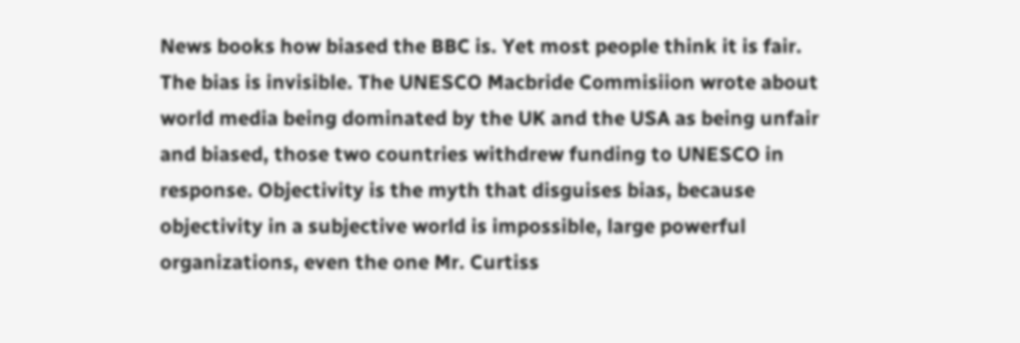News books how biased the BBC is. Yet most people think it is fair. The bias is invisible. The UNESCO Macbride Commisiion wrote about world media being dominated by the UK and the USA as being unfair and biased, those two countries withdrew funding to UNESCO in response. Objectivity is the myth that disguises bias, because objectivity in a subjective world is impossible, large powerful organizations, even the one Mr. Curtiss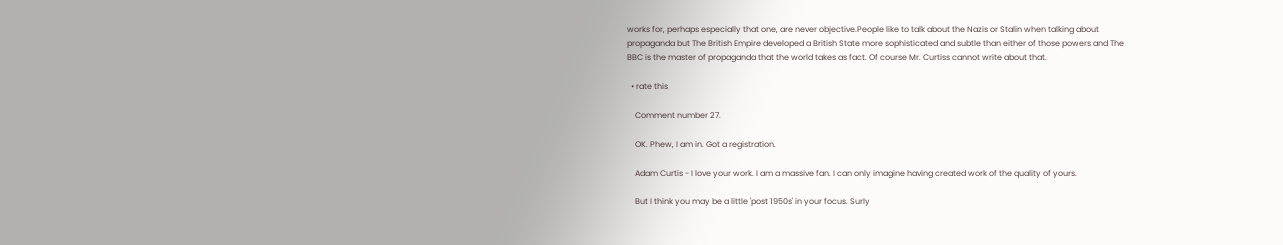works for, perhaps especially that one, are never objective.People like to talk about the Nazis or Stalin when talking about propaganda but The British Empire developed a British State more sophisticated and subtle than either of those powers and The BBC is the master of propaganda that the world takes as fact. Of course Mr. Curtiss cannot write about that.

  • rate this

    Comment number 27.

    OK. Phew, I am in. Got a registration.

    Adam Curtis - I love your work. I am a massive fan. I can only imagine having created work of the quality of yours.

    But I think you may be a little 'post 1950s' in your focus. Surly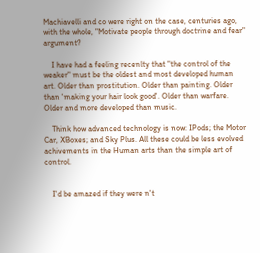Machiavelli and co were right on the case, centuries ago, with the whole, "Motivate people through doctrine and fear" argument?

    I have had a feeling recenlty that "the control of the weaker" must be the oldest and most developed human art. Older than prostitution. Older than painting. Older than 'making your hair look good'. Older than warfare. Older and more developed than music.

    Think how advanced technology is now: IPods; the Motor Car, XBoxes; and Sky Plus. All these could be less evolved achivements in the Human arts than the simple art of control.


    I'd be amazed if they were n't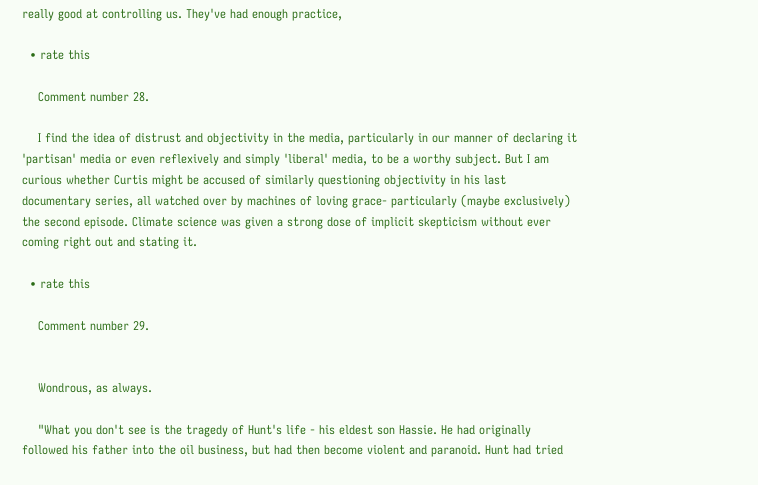really good at controlling us. They've had enough practice,

  • rate this

    Comment number 28.

    I find the idea of distrust and objectivity in the media, particularly in our manner of declaring it 'partisan' media or even reflexively and simply 'liberal' media, to be a worthy subject. But I am curious whether Curtis might be accused of similarly questioning objectivity in his last documentary series, all watched over by machines of loving grace- particularly (maybe exclusively) the second episode. Climate science was given a strong dose of implicit skepticism without ever coming right out and stating it.

  • rate this

    Comment number 29.


    Wondrous, as always.

    "What you don't see is the tragedy of Hunt's life - his eldest son Hassie. He had originally followed his father into the oil business, but had then become violent and paranoid. Hunt had tried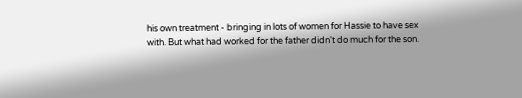his own treatment - bringing in lots of women for Hassie to have sex with. But what had worked for the father didn't do much for the son.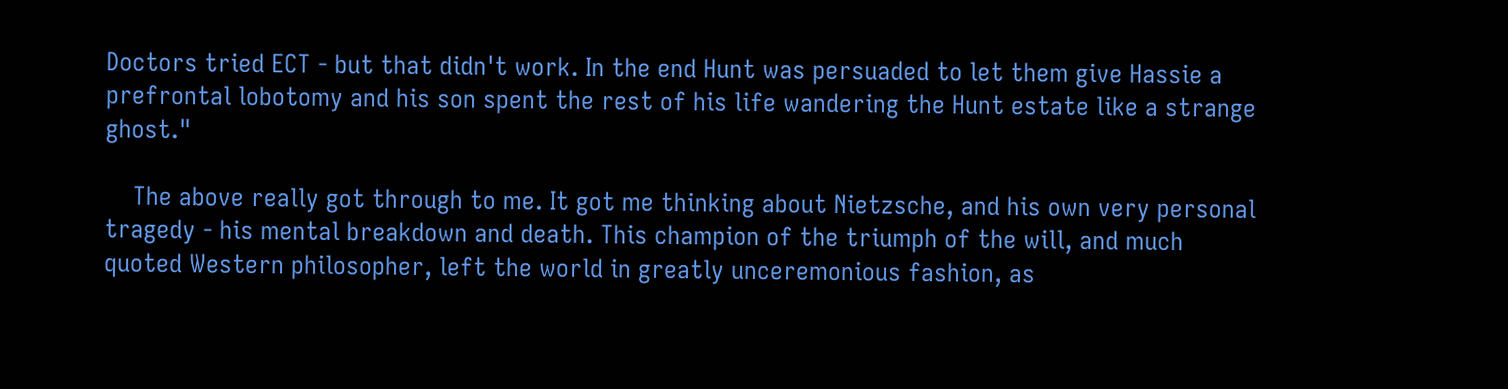Doctors tried ECT - but that didn't work. In the end Hunt was persuaded to let them give Hassie a prefrontal lobotomy and his son spent the rest of his life wandering the Hunt estate like a strange ghost."

    The above really got through to me. It got me thinking about Nietzsche, and his own very personal tragedy - his mental breakdown and death. This champion of the triumph of the will, and much quoted Western philosopher, left the world in greatly unceremonious fashion, as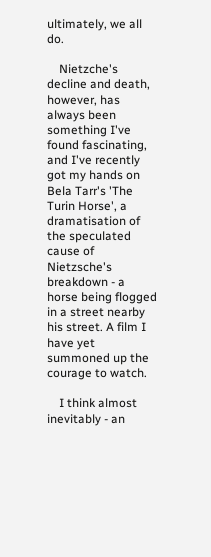ultimately, we all do.

    Nietzche's decline and death, however, has always been something I've found fascinating, and I've recently got my hands on Bela Tarr's 'The Turin Horse', a dramatisation of the speculated cause of Nietzsche's breakdown - a horse being flogged in a street nearby his street. A film I have yet summoned up the courage to watch.

    I think almost inevitably - an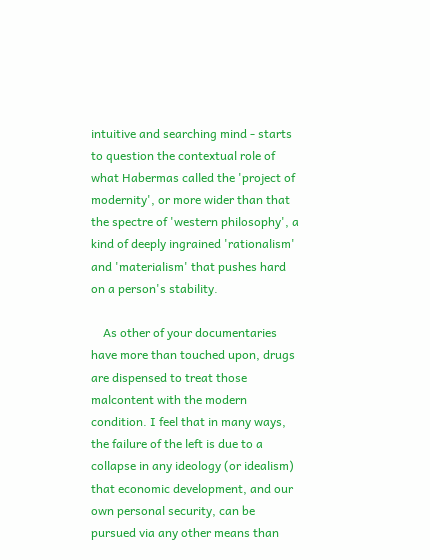intuitive and searching mind - starts to question the contextual role of what Habermas called the 'project of modernity', or more wider than that the spectre of 'western philosophy', a kind of deeply ingrained 'rationalism' and 'materialism' that pushes hard on a person's stability.

    As other of your documentaries have more than touched upon, drugs are dispensed to treat those malcontent with the modern condition. I feel that in many ways, the failure of the left is due to a collapse in any ideology (or idealism) that economic development, and our own personal security, can be pursued via any other means than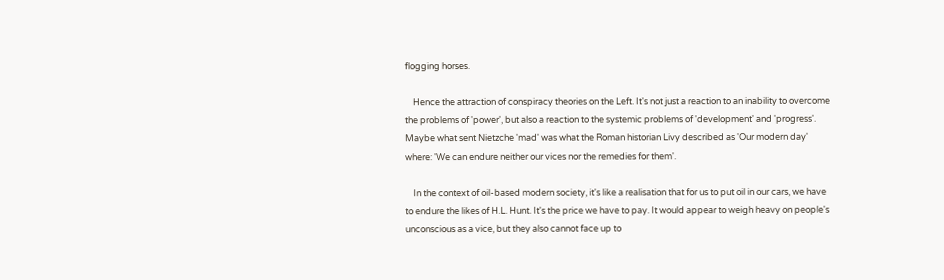flogging horses.

    Hence the attraction of conspiracy theories on the Left. It's not just a reaction to an inability to overcome the problems of 'power', but also a reaction to the systemic problems of 'development' and 'progress'. Maybe what sent Nietzche 'mad' was what the Roman historian Livy described as 'Our modern day' where: 'We can endure neither our vices nor the remedies for them'.

    In the context of oil-based modern society, it's like a realisation that for us to put oil in our cars, we have to endure the likes of H.L. Hunt. It's the price we have to pay. It would appear to weigh heavy on people's unconscious as a vice, but they also cannot face up to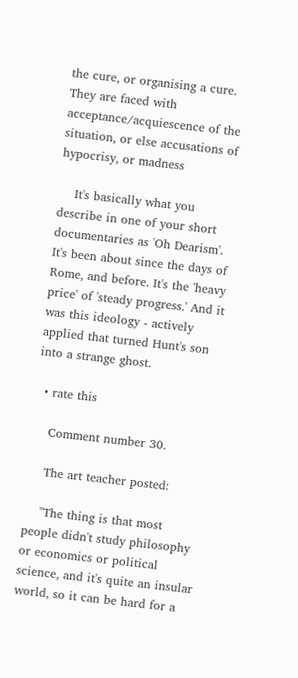the cure, or organising a cure. They are faced with acceptance/acquiescence of the situation, or else accusations of hypocrisy, or madness

    It's basically what you describe in one of your short documentaries as 'Oh Dearism'. It's been about since the days of Rome, and before. It's the 'heavy price' of 'steady progress.' And it was this ideology - actively applied that turned Hunt's son into a strange ghost.

  • rate this

    Comment number 30.

    The art teacher posted:

    "The thing is that most people didn't study philosophy or economics or political science, and it's quite an insular world, so it can be hard for a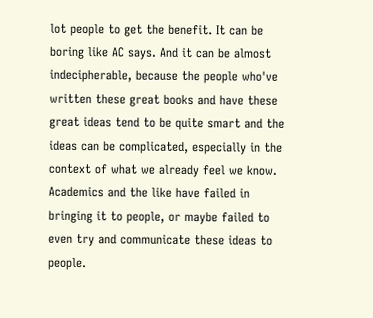lot people to get the benefit. It can be boring like AC says. And it can be almost indecipherable, because the people who've written these great books and have these great ideas tend to be quite smart and the ideas can be complicated, especially in the context of what we already feel we know. Academics and the like have failed in bringing it to people, or maybe failed to even try and communicate these ideas to people.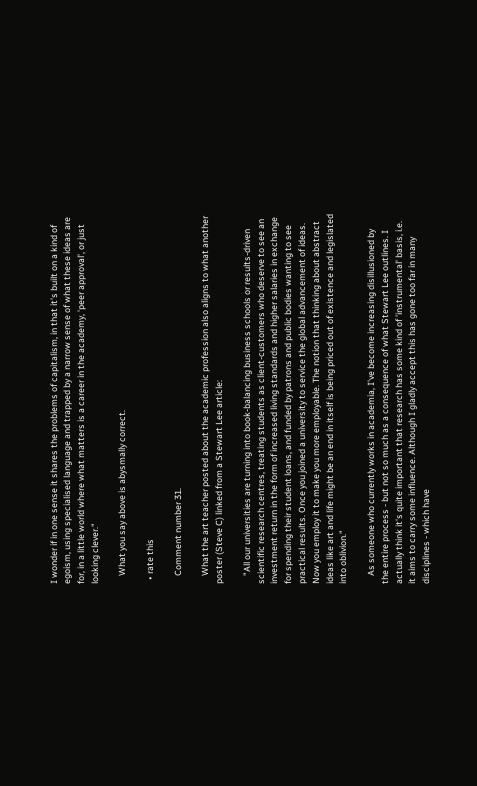I wonder if in one sense it shares the problems of capitalism, in that it's built on a kind of egoism, using specialised language and trapped by a narrow sense of what these ideas are for, in a little world where what matters is a career in the academy, 'peer approval', or just looking clever."

    What you say above is abysmally correct.

  • rate this

    Comment number 31.

    What the art teacher posted about the academic profession also aligns to what another poster (Steve C) linked from a Stewart Lee article:

    "All our universities are turning into book-balancing business schools or results-driven scientific research centres, treating students as client-customers who deserve to see an investment return in the form of increased living standards and higher salaries in exchange for spending their student loans, and funded by patrons and public bodies wanting to see practical results. Once you joined a university to service the global advancement of ideas. Now you employ it to make you more employable. The notion that thinking about abstract ideas like art and life might be an end in itself is being priced out of existence and legislated into oblivion."

    As someone who currently works in academia, I've become increasing disillusioned by the entire process - but not so much as a consequence of what Stewart Lee outlines. I actually think it's quite important that research has some kind of 'instrumental' basis, i.e. it aims to carry some influence. Although I gladly accept this has gone too far in many disciplines - which have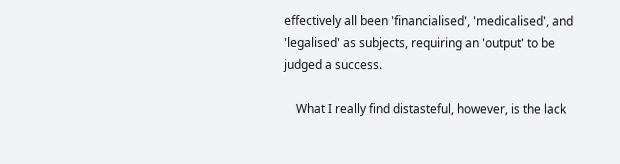effectively all been 'financialised', 'medicalised', and 'legalised' as subjects, requiring an 'output' to be judged a success.

    What I really find distasteful, however, is the lack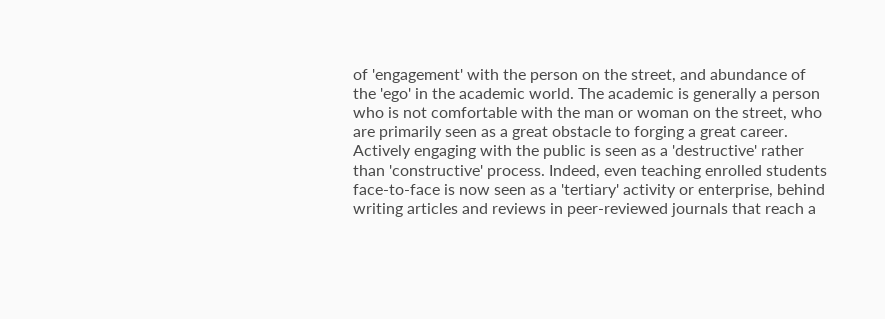of 'engagement' with the person on the street, and abundance of the 'ego' in the academic world. The academic is generally a person who is not comfortable with the man or woman on the street, who are primarily seen as a great obstacle to forging a great career. Actively engaging with the public is seen as a 'destructive' rather than 'constructive' process. Indeed, even teaching enrolled students face-to-face is now seen as a 'tertiary' activity or enterprise, behind writing articles and reviews in peer-reviewed journals that reach a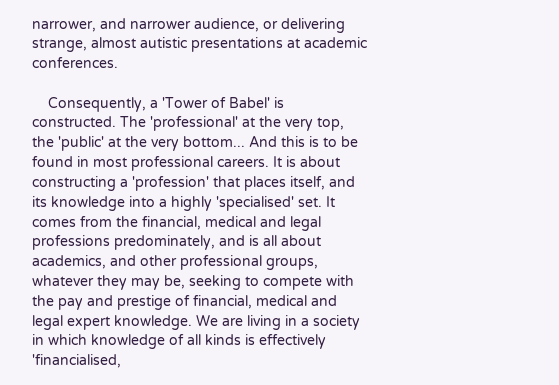narrower, and narrower audience, or delivering strange, almost autistic presentations at academic conferences.

    Consequently, a 'Tower of Babel' is constructed. The 'professional' at the very top, the 'public' at the very bottom... And this is to be found in most professional careers. It is about constructing a 'profession' that places itself, and its knowledge into a highly 'specialised' set. It comes from the financial, medical and legal professions predominately, and is all about academics, and other professional groups, whatever they may be, seeking to compete with the pay and prestige of financial, medical and legal expert knowledge. We are living in a society in which knowledge of all kinds is effectively 'financialised,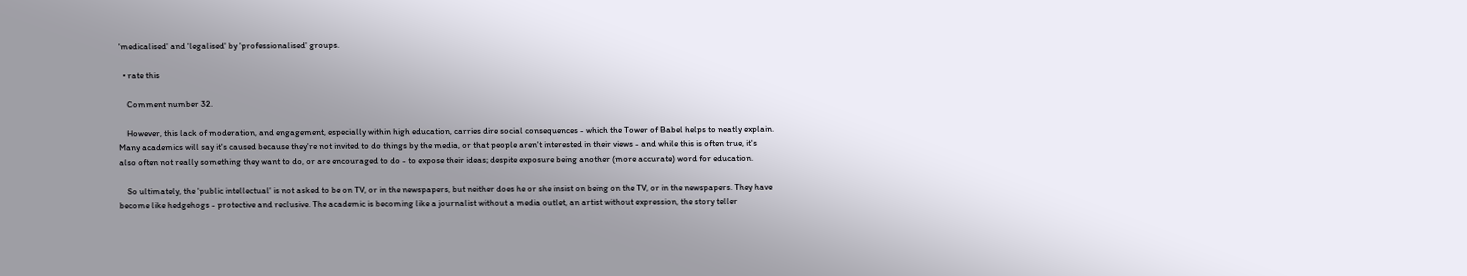'medicalised' and 'legalised' by 'professionalised' groups.

  • rate this

    Comment number 32.

    However, this lack of moderation, and engagement, especially within high education, carries dire social consequences - which the Tower of Babel helps to neatly explain. Many academics will say it's caused because they're not invited to do things by the media, or that people aren't interested in their views - and while this is often true, it's also often not really something they want to do, or are encouraged to do - to expose their ideas; despite exposure being another (more accurate) word for education.

    So ultimately, the 'public intellectual' is not asked to be on TV, or in the newspapers, but neither does he or she insist on being on the TV, or in the newspapers. They have become like hedgehogs - protective and reclusive. The academic is becoming like a journalist without a media outlet, an artist without expression, the story teller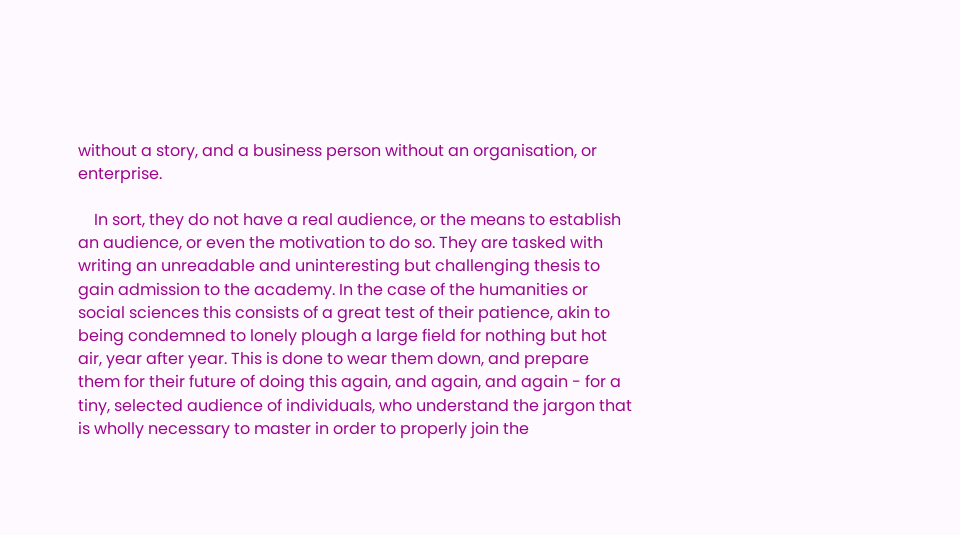without a story, and a business person without an organisation, or enterprise.

    In sort, they do not have a real audience, or the means to establish an audience, or even the motivation to do so. They are tasked with writing an unreadable and uninteresting but challenging thesis to gain admission to the academy. In the case of the humanities or social sciences this consists of a great test of their patience, akin to being condemned to lonely plough a large field for nothing but hot air, year after year. This is done to wear them down, and prepare them for their future of doing this again, and again, and again - for a tiny, selected audience of individuals, who understand the jargon that is wholly necessary to master in order to properly join the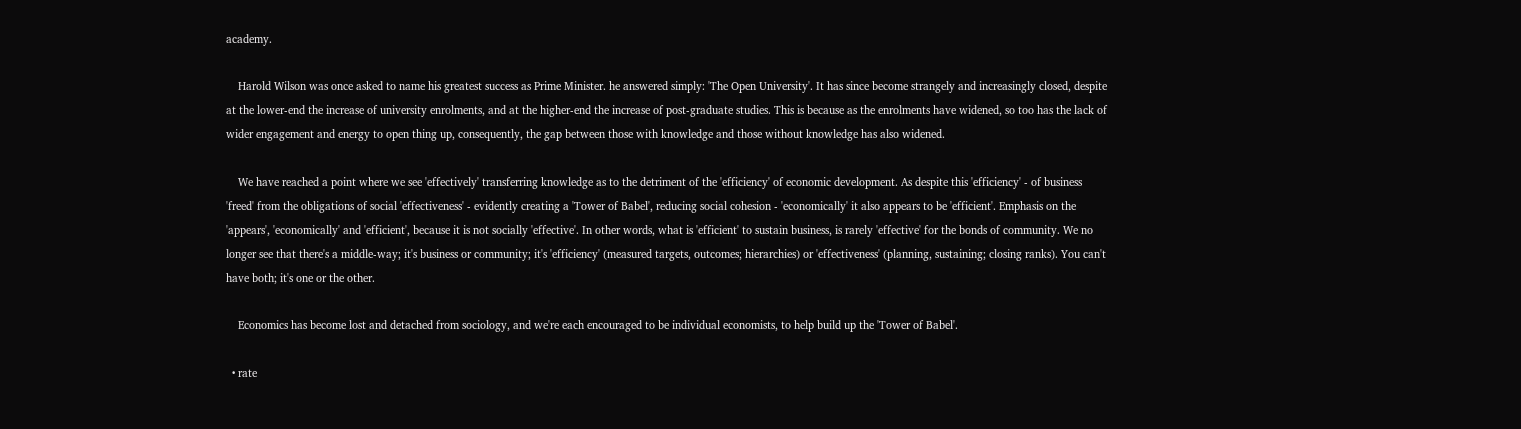academy.

    Harold Wilson was once asked to name his greatest success as Prime Minister. he answered simply: 'The Open University'. It has since become strangely and increasingly closed, despite at the lower-end the increase of university enrolments, and at the higher-end the increase of post-graduate studies. This is because as the enrolments have widened, so too has the lack of wider engagement and energy to open thing up, consequently, the gap between those with knowledge and those without knowledge has also widened.

    We have reached a point where we see 'effectively' transferring knowledge as to the detriment of the 'efficiency' of economic development. As despite this 'efficiency' - of business 'freed' from the obligations of social 'effectiveness' - evidently creating a 'Tower of Babel', reducing social cohesion - 'economically' it also appears to be 'efficient'. Emphasis on the 'appears', 'economically' and 'efficient', because it is not socially 'effective'. In other words, what is 'efficient' to sustain business, is rarely 'effective' for the bonds of community. We no longer see that there's a middle-way; it's business or community; it's 'efficiency' (measured targets, outcomes; hierarchies) or 'effectiveness' (planning, sustaining; closing ranks). You can't have both; it's one or the other.

    Economics has become lost and detached from sociology, and we're each encouraged to be individual economists, to help build up the 'Tower of Babel'.

  • rate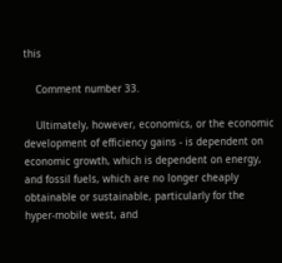this

    Comment number 33.

    Ultimately, however, economics, or the economic development of efficiency gains - is dependent on economic growth, which is dependent on energy, and fossil fuels, which are no longer cheaply obtainable or sustainable, particularly for the hyper-mobile west, and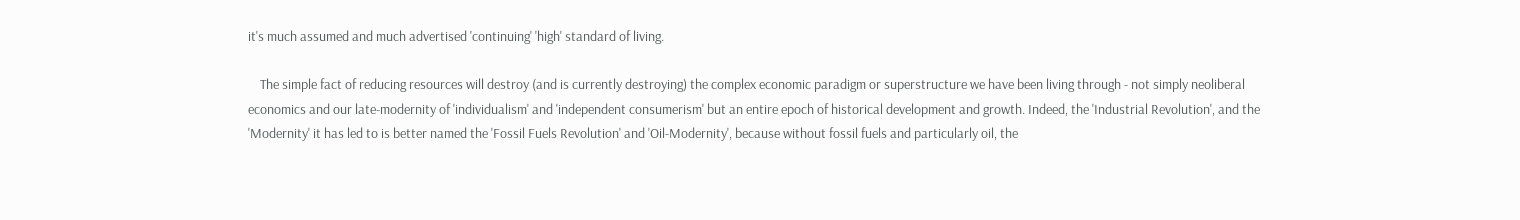it's much assumed and much advertised 'continuing' 'high' standard of living.

    The simple fact of reducing resources will destroy (and is currently destroying) the complex economic paradigm or superstructure we have been living through - not simply neoliberal economics and our late-modernity of 'individualism' and 'independent consumerism' but an entire epoch of historical development and growth. Indeed, the 'Industrial Revolution', and the 'Modernity' it has led to is better named the 'Fossil Fuels Revolution' and 'Oil-Modernity', because without fossil fuels and particularly oil, the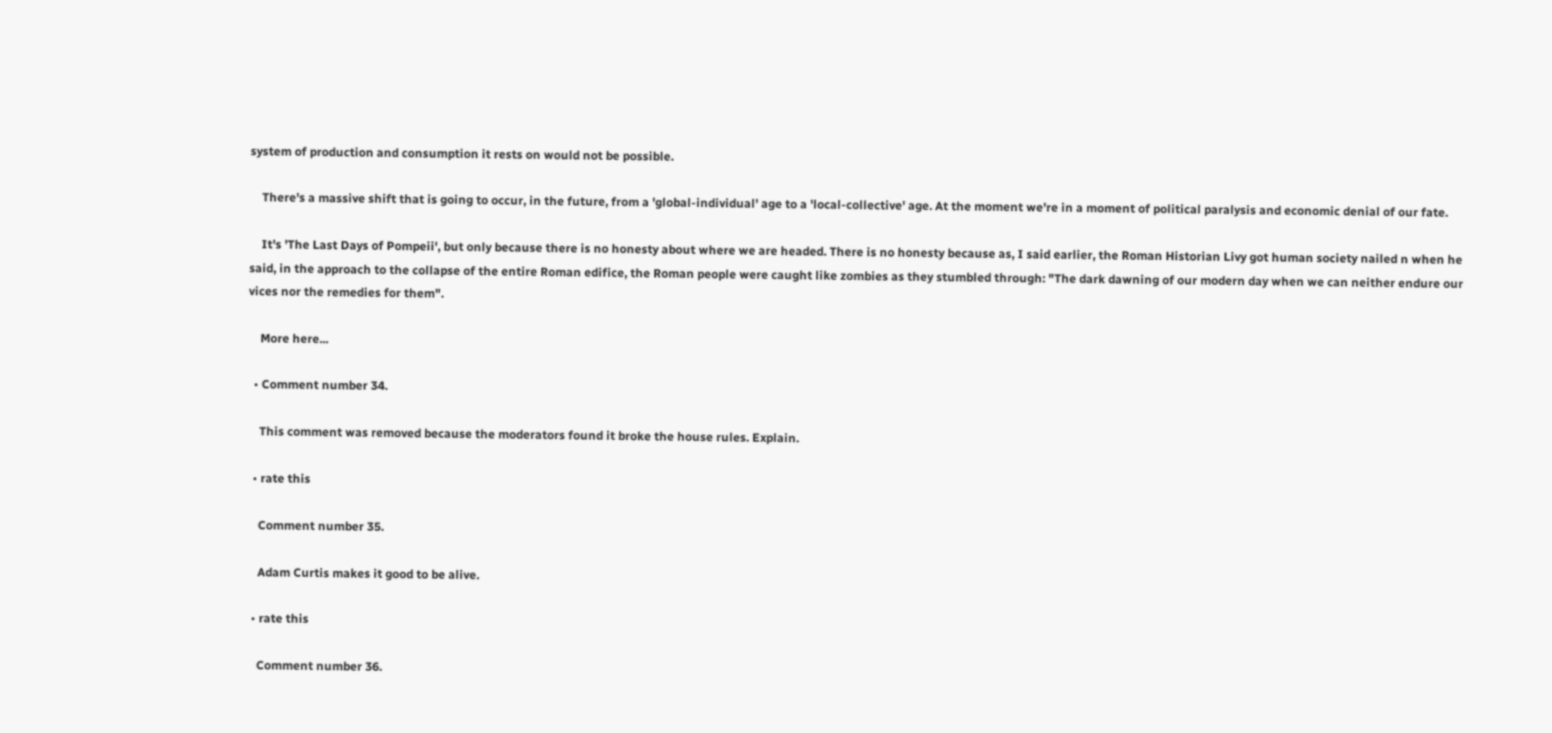system of production and consumption it rests on would not be possible.

    There's a massive shift that is going to occur, in the future, from a 'global-individual' age to a 'local-collective' age. At the moment we're in a moment of political paralysis and economic denial of our fate.

    It's 'The Last Days of Pompeii', but only because there is no honesty about where we are headed. There is no honesty because as, I said earlier, the Roman Historian Livy got human society nailed n when he said, in the approach to the collapse of the entire Roman edifice, the Roman people were caught like zombies as they stumbled through: "The dark dawning of our modern day when we can neither endure our vices nor the remedies for them".

    More here...

  • Comment number 34.

    This comment was removed because the moderators found it broke the house rules. Explain.

  • rate this

    Comment number 35.

    Adam Curtis makes it good to be alive.

  • rate this

    Comment number 36.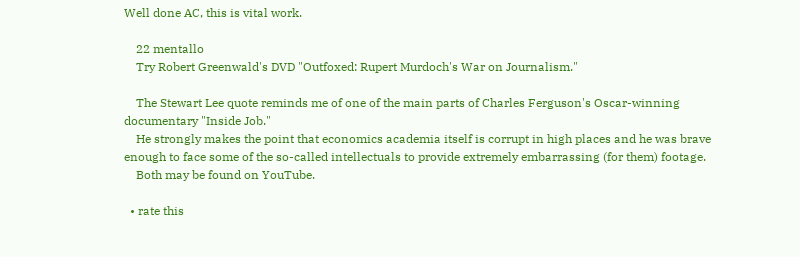Well done AC, this is vital work.

    22 mentallo
    Try Robert Greenwald's DVD "Outfoxed: Rupert Murdoch's War on Journalism."

    The Stewart Lee quote reminds me of one of the main parts of Charles Ferguson's Oscar-winning documentary "Inside Job."
    He strongly makes the point that economics academia itself is corrupt in high places and he was brave enough to face some of the so-called intellectuals to provide extremely embarrassing (for them) footage.
    Both may be found on YouTube.

  • rate this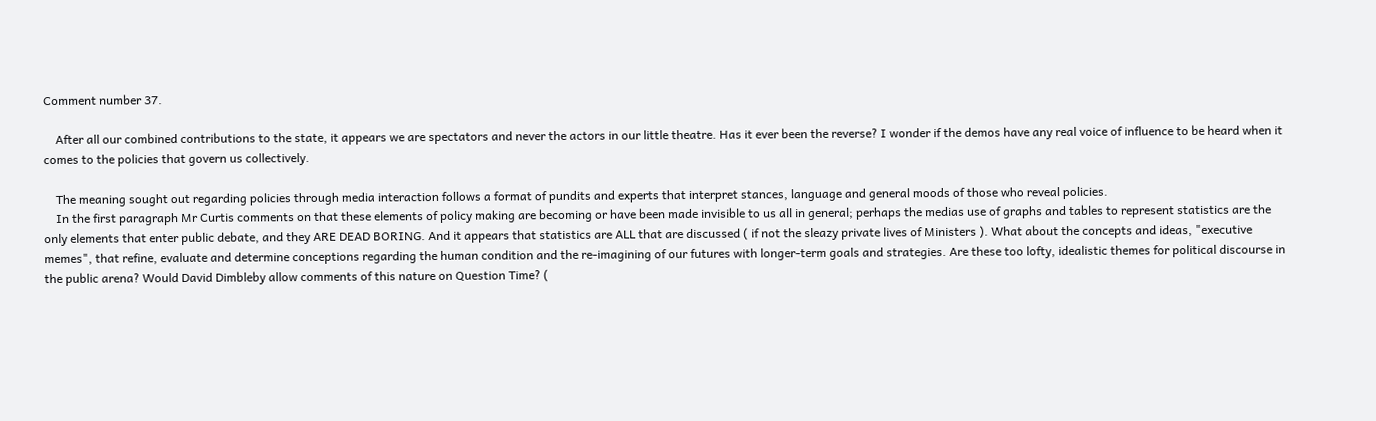Comment number 37.

    After all our combined contributions to the state, it appears we are spectators and never the actors in our little theatre. Has it ever been the reverse? I wonder if the demos have any real voice of influence to be heard when it comes to the policies that govern us collectively.

    The meaning sought out regarding policies through media interaction follows a format of pundits and experts that interpret stances, language and general moods of those who reveal policies.
    In the first paragraph Mr Curtis comments on that these elements of policy making are becoming or have been made invisible to us all in general; perhaps the medias use of graphs and tables to represent statistics are the only elements that enter public debate, and they ARE DEAD BORING. And it appears that statistics are ALL that are discussed ( if not the sleazy private lives of Ministers ). What about the concepts and ideas, "executive memes", that refine, evaluate and determine conceptions regarding the human condition and the re-imagining of our futures with longer-term goals and strategies. Are these too lofty, idealistic themes for political discourse in the public arena? Would David Dimbleby allow comments of this nature on Question Time? (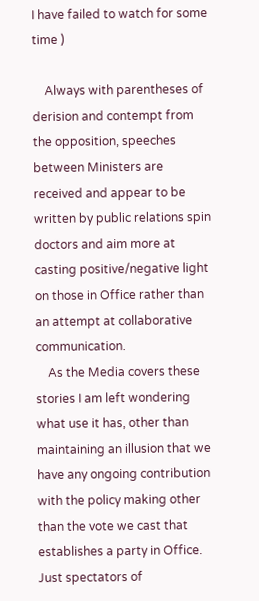I have failed to watch for some time )

    Always with parentheses of derision and contempt from the opposition, speeches between Ministers are received and appear to be written by public relations spin doctors and aim more at casting positive/negative light on those in Office rather than an attempt at collaborative communication.
    As the Media covers these stories I am left wondering what use it has, other than maintaining an illusion that we have any ongoing contribution with the policy making other than the vote we cast that establishes a party in Office. Just spectators of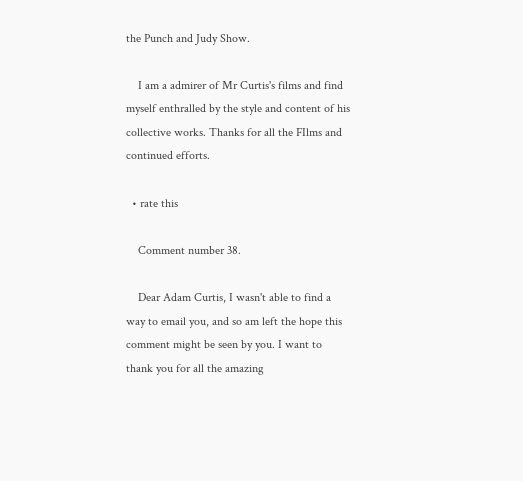the Punch and Judy Show.

    I am a admirer of Mr Curtis's films and find myself enthralled by the style and content of his collective works. Thanks for all the FIlms and continued efforts.

  • rate this

    Comment number 38.

    Dear Adam Curtis, I wasn't able to find a way to email you, and so am left the hope this comment might be seen by you. I want to thank you for all the amazing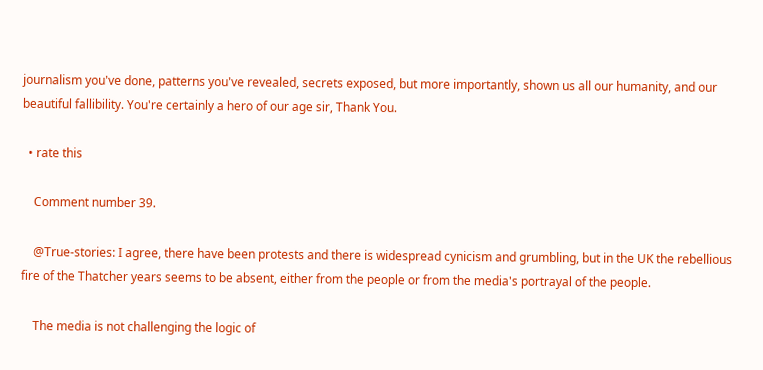journalism you've done, patterns you've revealed, secrets exposed, but more importantly, shown us all our humanity, and our beautiful fallibility. You're certainly a hero of our age sir, Thank You.

  • rate this

    Comment number 39.

    @True-stories: I agree, there have been protests and there is widespread cynicism and grumbling, but in the UK the rebellious fire of the Thatcher years seems to be absent, either from the people or from the media's portrayal of the people.

    The media is not challenging the logic of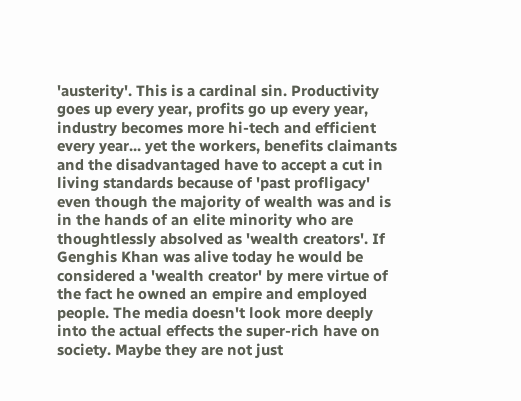'austerity'. This is a cardinal sin. Productivity goes up every year, profits go up every year, industry becomes more hi-tech and efficient every year... yet the workers, benefits claimants and the disadvantaged have to accept a cut in living standards because of 'past profligacy' even though the majority of wealth was and is in the hands of an elite minority who are thoughtlessly absolved as 'wealth creators'. If Genghis Khan was alive today he would be considered a 'wealth creator' by mere virtue of the fact he owned an empire and employed people. The media doesn't look more deeply into the actual effects the super-rich have on society. Maybe they are not just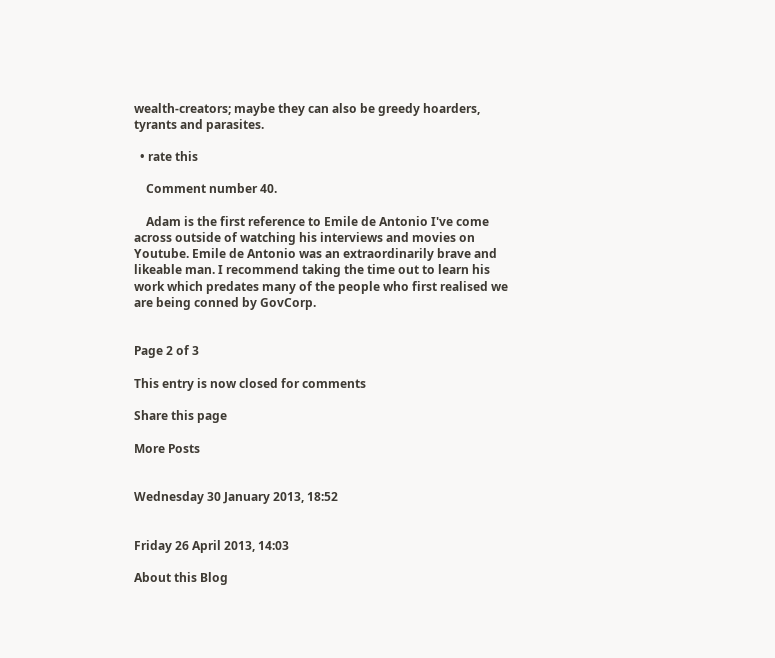wealth-creators; maybe they can also be greedy hoarders, tyrants and parasites.

  • rate this

    Comment number 40.

    Adam is the first reference to Emile de Antonio I've come across outside of watching his interviews and movies on Youtube. Emile de Antonio was an extraordinarily brave and likeable man. I recommend taking the time out to learn his work which predates many of the people who first realised we are being conned by GovCorp.


Page 2 of 3

This entry is now closed for comments

Share this page

More Posts


Wednesday 30 January 2013, 18:52


Friday 26 April 2013, 14:03

About this Blog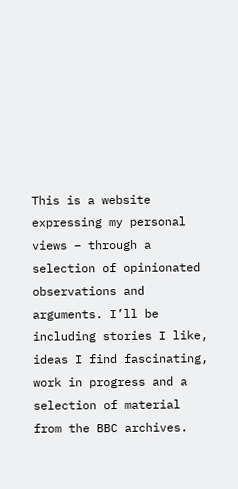This is a website expressing my personal views – through a selection of opinionated observations and arguments. I’ll be including stories I like, ideas I find fascinating, work in progress and a selection of material from the BBC archives.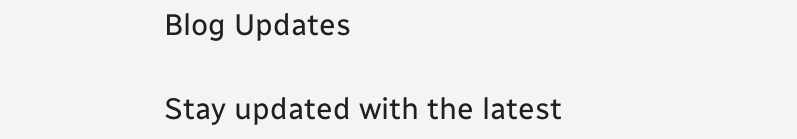Blog Updates

Stay updated with the latest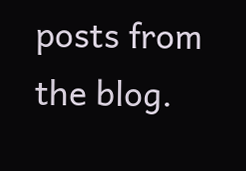posts from the blog.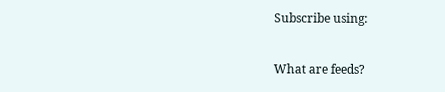Subscribe using:

What are feeds?